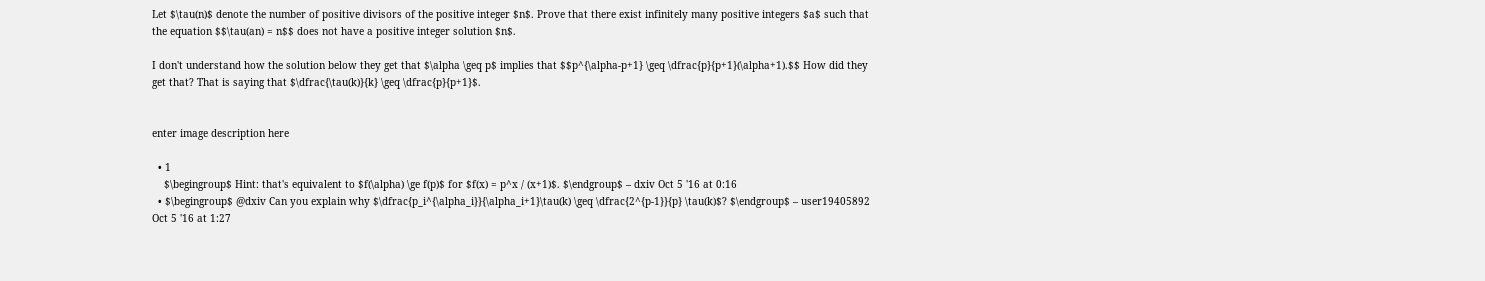Let $\tau(n)$ denote the number of positive divisors of the positive integer $n$. Prove that there exist infinitely many positive integers $a$ such that the equation $$\tau(an) = n$$ does not have a positive integer solution $n$.

I don't understand how the solution below they get that $\alpha \geq p$ implies that $$p^{\alpha-p+1} \geq \dfrac{p}{p+1}(\alpha+1).$$ How did they get that? That is saying that $\dfrac{\tau(k)}{k} \geq \dfrac{p}{p+1}$.


enter image description here

  • 1
    $\begingroup$ Hint: that's equivalent to $f(\alpha) \ge f(p)$ for $f(x) = p^x / (x+1)$. $\endgroup$ – dxiv Oct 5 '16 at 0:16
  • $\begingroup$ @dxiv Can you explain why $\dfrac{p_i^{\alpha_i}}{\alpha_i+1}\tau(k) \geq \dfrac{2^{p-1}}{p} \tau(k)$? $\endgroup$ – user19405892 Oct 5 '16 at 1:27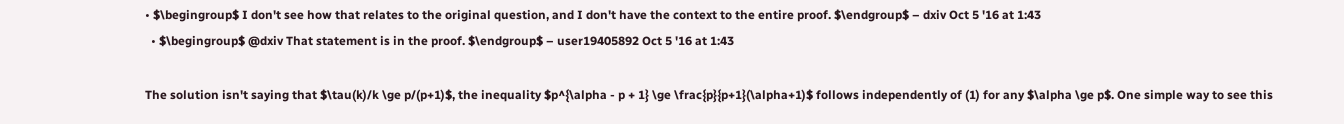• $\begingroup$ I don't see how that relates to the original question, and I don't have the context to the entire proof. $\endgroup$ – dxiv Oct 5 '16 at 1:43
  • $\begingroup$ @dxiv That statement is in the proof. $\endgroup$ – user19405892 Oct 5 '16 at 1:43

The solution isn't saying that $\tau(k)/k \ge p/(p+1)$, the inequality $p^{\alpha - p + 1} \ge \frac{p}{p+1}(\alpha+1)$ follows independently of (1) for any $\alpha \ge p$. One simple way to see this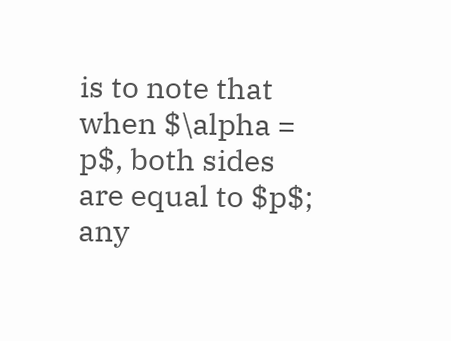is to note that when $\alpha = p$, both sides are equal to $p$; any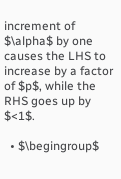increment of $\alpha$ by one causes the LHS to increase by a factor of $p$, while the RHS goes up by $<1$.

  • $\begingroup$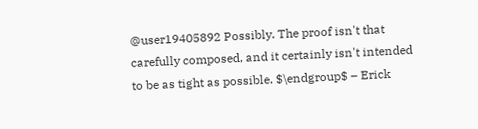@user19405892 Possibly. The proof isn't that carefully composed, and it certainly isn't intended to be as tight as possible. $\endgroup$ – Erick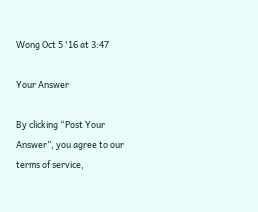Wong Oct 5 '16 at 3:47

Your Answer

By clicking “Post Your Answer”, you agree to our terms of service,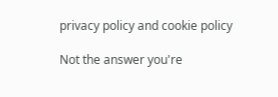privacy policy and cookie policy

Not the answer you're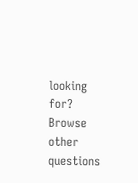looking for? Browse other questions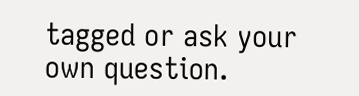tagged or ask your own question.